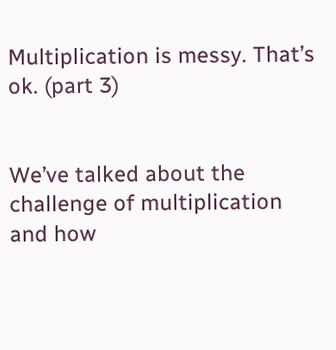Multiplication is messy. That’s ok. (part 3)


We’ve talked about the challenge of multiplication and how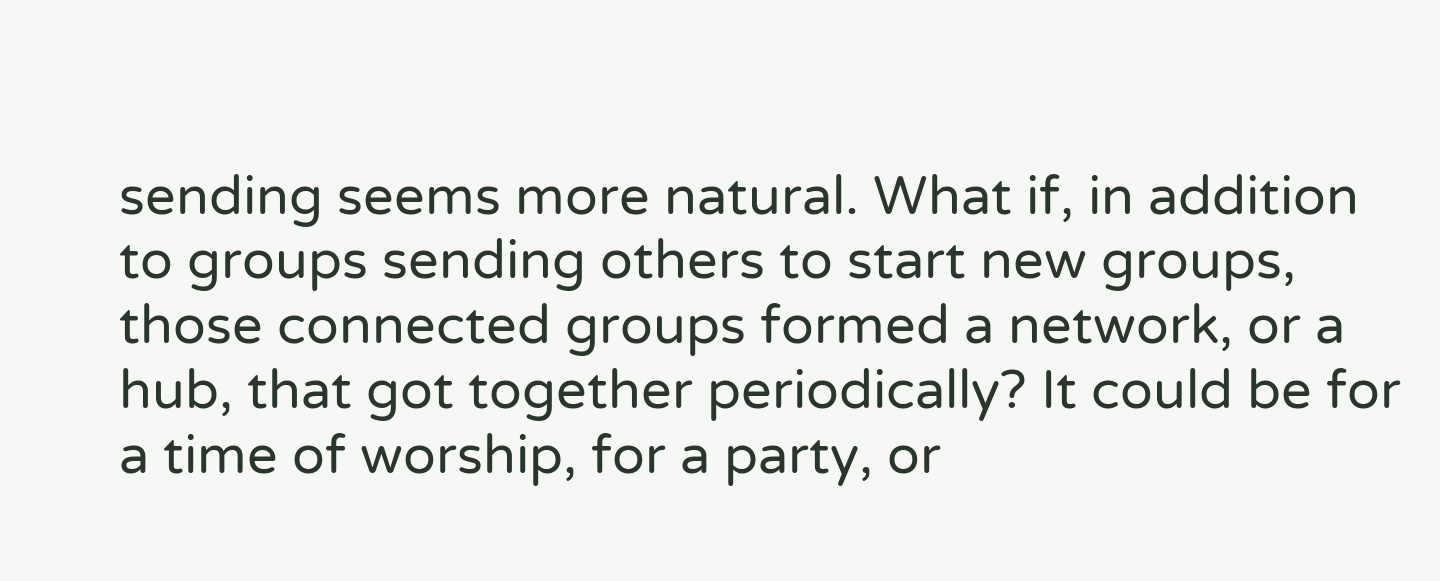sending seems more natural. What if, in addition to groups sending others to start new groups, those connected groups formed a network, or a hub, that got together periodically? It could be for a time of worship, for a party, or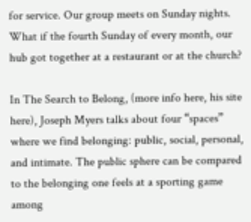for service. Our group meets on Sunday nights. What if the fourth Sunday of every month, our hub got together at a restaurant or at the church?

In The Search to Belong, (more info here, his site here), Joseph Myers talks about four “spaces” where we find belonging: public, social, personal, and intimate. The public sphere can be compared to the belonging one feels at a sporting game among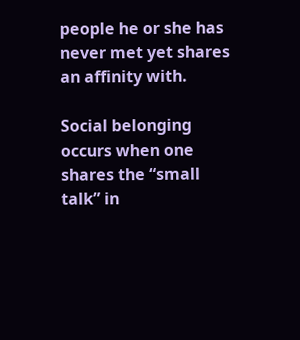people he or she has never met yet shares an affinity with.

Social belonging occurs when one shares the “small talk” in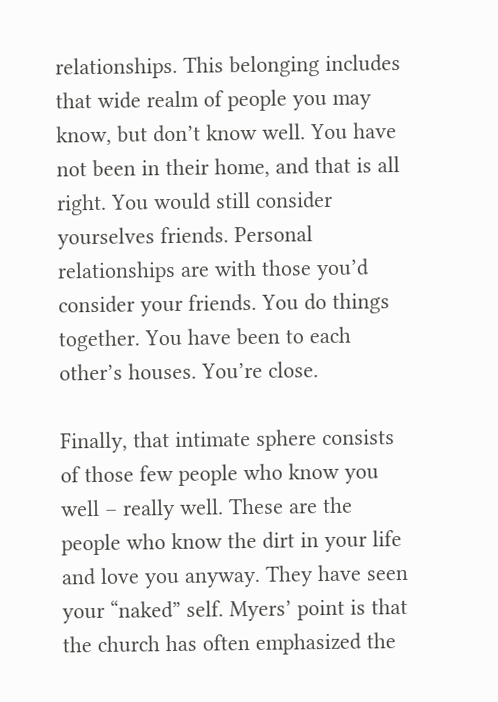relationships. This belonging includes that wide realm of people you may know, but don’t know well. You have not been in their home, and that is all right. You would still consider yourselves friends. Personal relationships are with those you’d consider your friends. You do things together. You have been to each other’s houses. You’re close.

Finally, that intimate sphere consists of those few people who know you well – really well. These are the people who know the dirt in your life and love you anyway. They have seen your “naked” self. Myers’ point is that the church has often emphasized the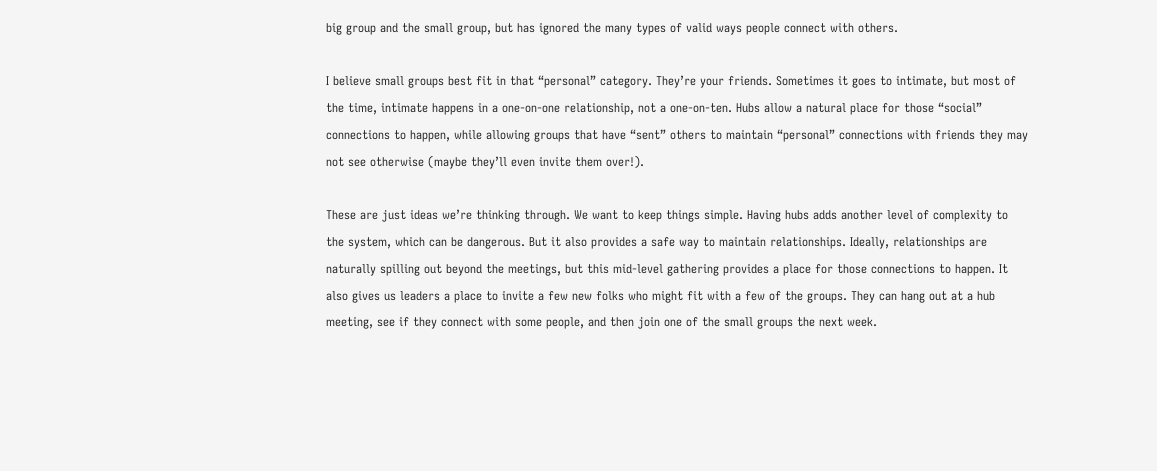big group and the small group, but has ignored the many types of valid ways people connect with others.

I believe small groups best fit in that “personal” category. They’re your friends. Sometimes it goes to intimate, but most of the time, intimate happens in a one-on-one relationship, not a one-on-ten. Hubs allow a natural place for those “social” connections to happen, while allowing groups that have “sent” others to maintain “personal” connections with friends they may not see otherwise (maybe they’ll even invite them over!).

These are just ideas we’re thinking through. We want to keep things simple. Having hubs adds another level of complexity to the system, which can be dangerous. But it also provides a safe way to maintain relationships. Ideally, relationships are naturally spilling out beyond the meetings, but this mid-level gathering provides a place for those connections to happen. It also gives us leaders a place to invite a few new folks who might fit with a few of the groups. They can hang out at a hub meeting, see if they connect with some people, and then join one of the small groups the next week.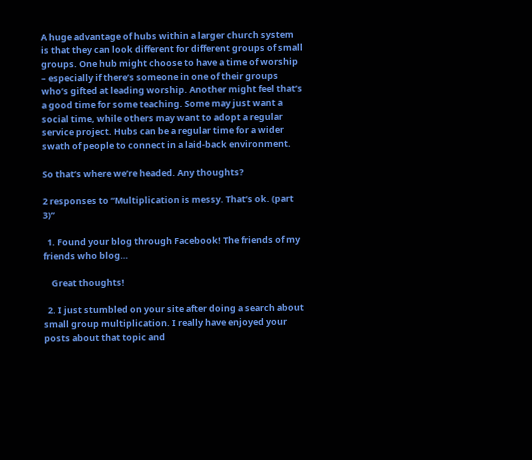A huge advantage of hubs within a larger church system is that they can look different for different groups of small groups. One hub might choose to have a time of worship – especially if there’s someone in one of their groups who’s gifted at leading worship. Another might feel that’s a good time for some teaching. Some may just want a social time, while others may want to adopt a regular service project. Hubs can be a regular time for a wider swath of people to connect in a laid-back environment.

So that’s where we’re headed. Any thoughts?

2 responses to “Multiplication is messy. That’s ok. (part 3)”

  1. Found your blog through Facebook! The friends of my friends who blog…

    Great thoughts!

  2. I just stumbled on your site after doing a search about small group multiplication. I really have enjoyed your posts about that topic and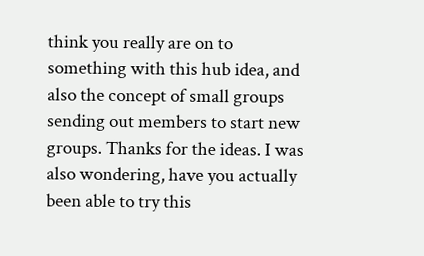think you really are on to something with this hub idea, and also the concept of small groups sending out members to start new groups. Thanks for the ideas. I was also wondering, have you actually been able to try this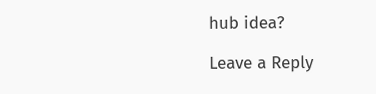hub idea?

Leave a Reply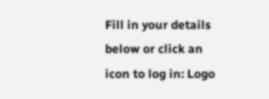Fill in your details below or click an icon to log in: Logo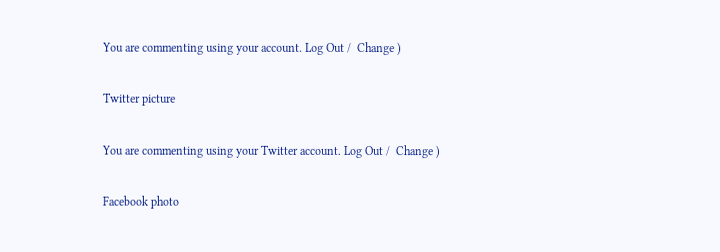You are commenting using your account. Log Out /  Change )

Twitter picture

You are commenting using your Twitter account. Log Out /  Change )

Facebook photo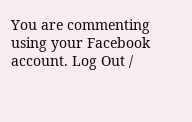You are commenting using your Facebook account. Log Out /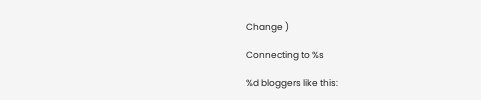Change )

Connecting to %s

%d bloggers like this: